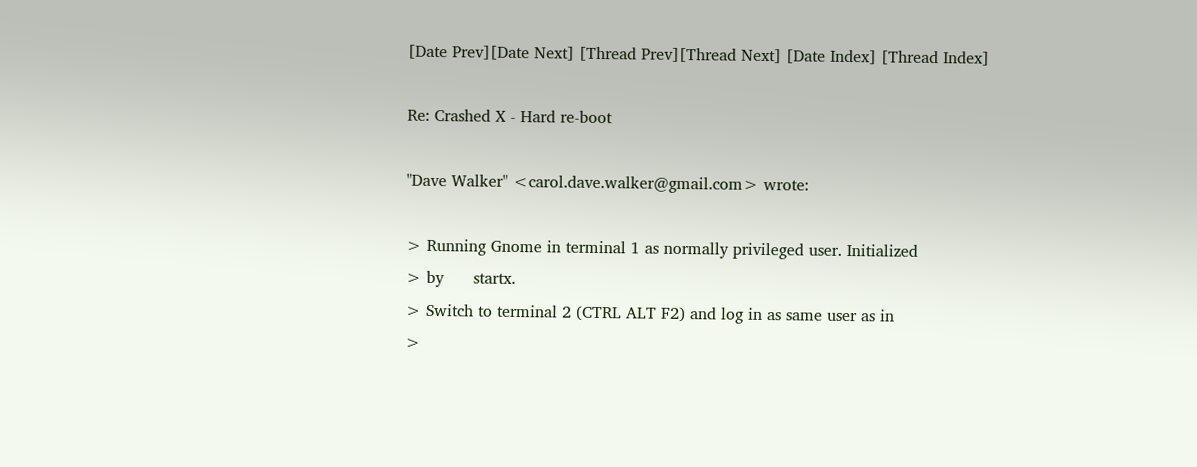[Date Prev][Date Next] [Thread Prev][Thread Next] [Date Index] [Thread Index]

Re: Crashed X - Hard re-boot

"Dave Walker" <carol.dave.walker@gmail.com> wrote:

> Running Gnome in terminal 1 as normally privileged user. Initialized
> by      startx.
> Switch to terminal 2 (CTRL ALT F2) and log in as same user as in
>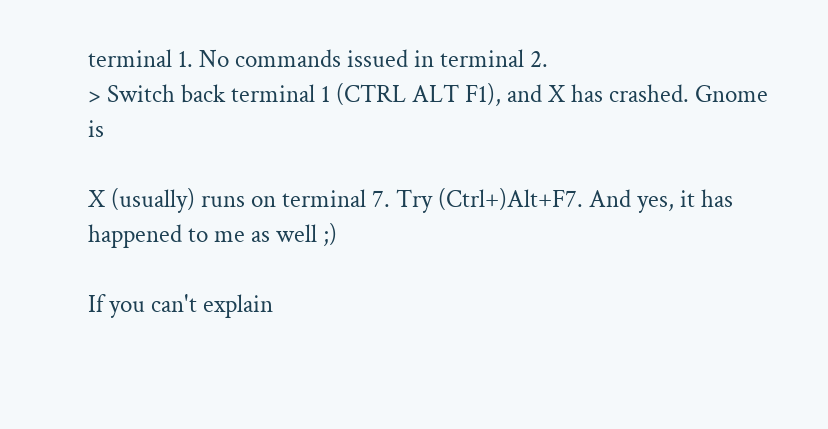terminal 1. No commands issued in terminal 2.
> Switch back terminal 1 (CTRL ALT F1), and X has crashed. Gnome is

X (usually) runs on terminal 7. Try (Ctrl+)Alt+F7. And yes, it has
happened to me as well ;)

If you can't explain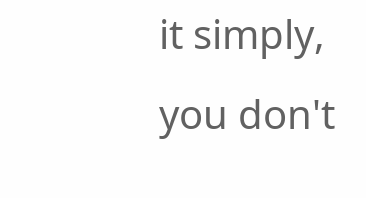it simply, you don't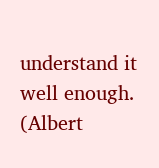understand it well enough.
(Albert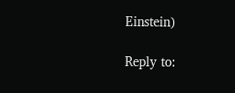Einstein)

Reply to: